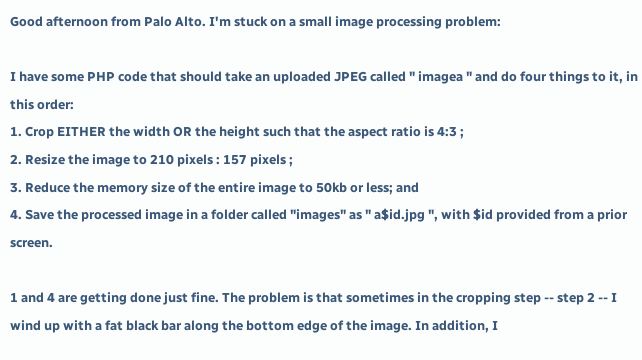Good afternoon from Palo Alto. I'm stuck on a small image processing problem:

I have some PHP code that should take an uploaded JPEG called " imagea " and do four things to it, in this order:
1. Crop EITHER the width OR the height such that the aspect ratio is 4:3 ;
2. Resize the image to 210 pixels : 157 pixels ;
3. Reduce the memory size of the entire image to 50kb or less; and
4. Save the processed image in a folder called "images" as " a$id.jpg ", with $id provided from a prior screen.

1 and 4 are getting done just fine. The problem is that sometimes in the cropping step -- step 2 -- I wind up with a fat black bar along the bottom edge of the image. In addition, I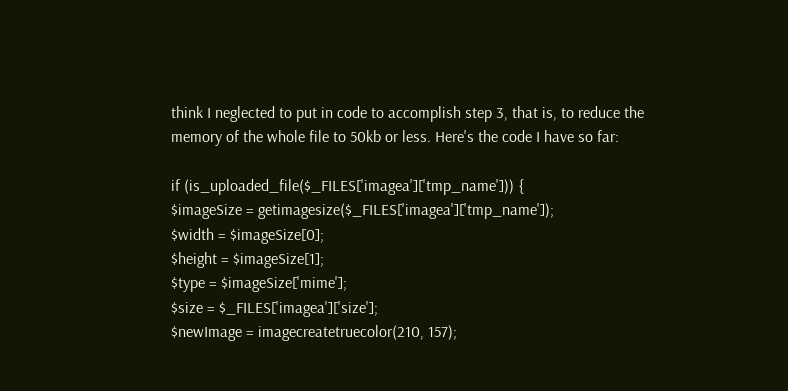think I neglected to put in code to accomplish step 3, that is, to reduce the memory of the whole file to 50kb or less. Here's the code I have so far:

if (is_uploaded_file($_FILES['imagea']['tmp_name'])) {
$imageSize = getimagesize($_FILES['imagea']['tmp_name']);
$width = $imageSize[0];
$height = $imageSize[1];
$type = $imageSize['mime'];
$size = $_FILES['imagea']['size'];
$newImage = imagecreatetruecolor(210, 157);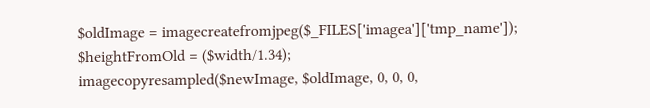$oldImage = imagecreatefromjpeg($_FILES['imagea']['tmp_name']);
$heightFromOld = ($width/1.34);
imagecopyresampled($newImage, $oldImage, 0, 0, 0,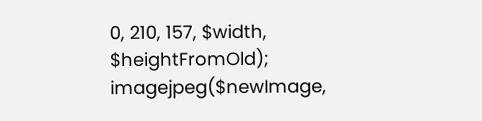0, 210, 157, $width, $heightFromOld);
imagejpeg($newImage,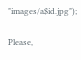"images/a$id.jpg");

Please,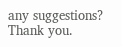any suggestions? Thank you.